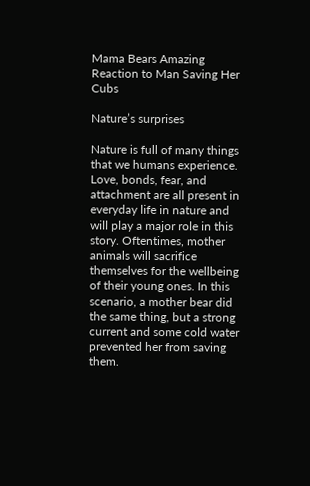Mama Bears Amazing Reaction to Man Saving Her Cubs

Nature’s surprises

Nature is full of many things that we humans experience. Love, bonds, fear, and attachment are all present in everyday life in nature and will play a major role in this story. Oftentimes, mother animals will sacrifice themselves for the wellbeing of their young ones. In this scenario, a mother bear did the same thing, but a strong current and some cold water prevented her from saving them.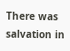There was salvation in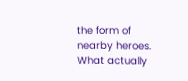the form of nearby heroes. What actually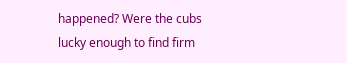happened? Were the cubs lucky enough to find firm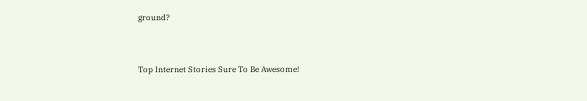ground?


Top Internet Stories Sure To Be Awesome!